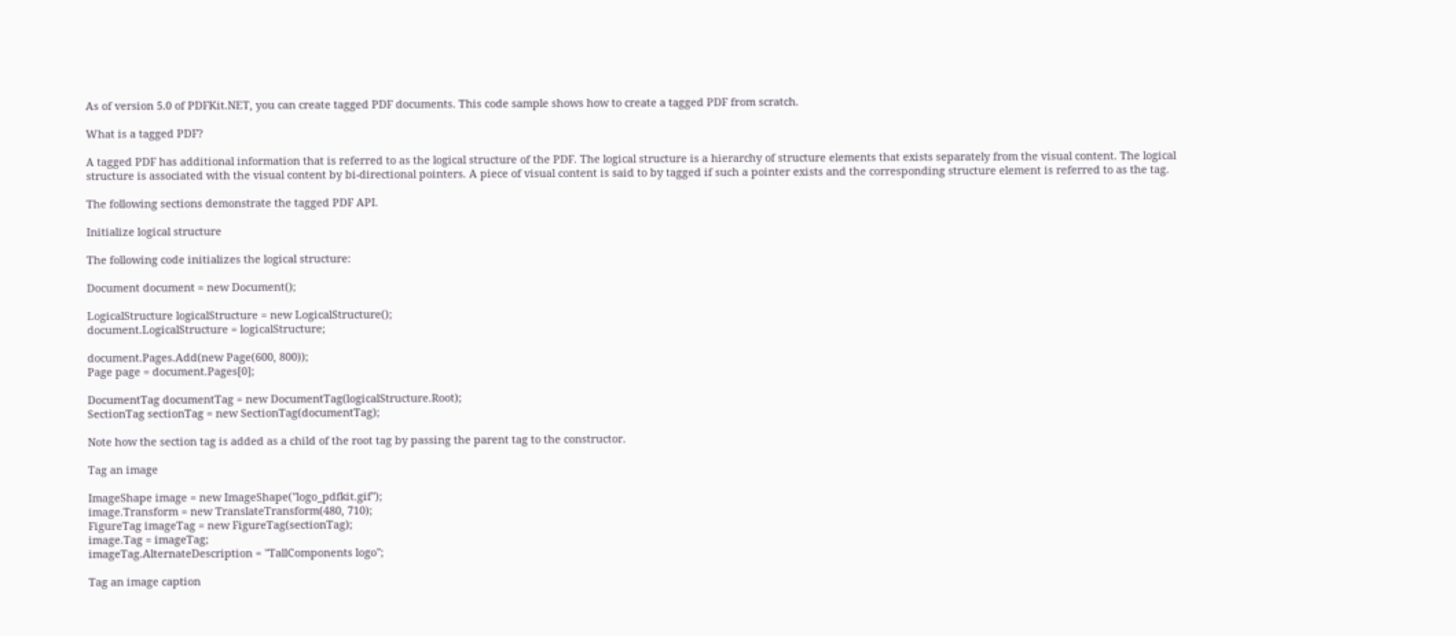As of version 5.0 of PDFKit.NET, you can create tagged PDF documents. This code sample shows how to create a tagged PDF from scratch.

What is a tagged PDF?

A tagged PDF has additional information that is referred to as the logical structure of the PDF. The logical structure is a hierarchy of structure elements that exists separately from the visual content. The logical structure is associated with the visual content by bi-directional pointers. A piece of visual content is said to by tagged if such a pointer exists and the corresponding structure element is referred to as the tag.

The following sections demonstrate the tagged PDF API.

Initialize logical structure

The following code initializes the logical structure:

Document document = new Document();

LogicalStructure logicalStructure = new LogicalStructure();
document.LogicalStructure = logicalStructure;

document.Pages.Add(new Page(600, 800));
Page page = document.Pages[0];

DocumentTag documentTag = new DocumentTag(logicalStructure.Root);
SectionTag sectionTag = new SectionTag(documentTag);

Note how the section tag is added as a child of the root tag by passing the parent tag to the constructor.

Tag an image

ImageShape image = new ImageShape("logo_pdfkit.gif");
image.Transform = new TranslateTransform(480, 710);
FigureTag imageTag = new FigureTag(sectionTag);
image.Tag = imageTag;
imageTag.AlternateDescription = "TallComponents logo";

Tag an image caption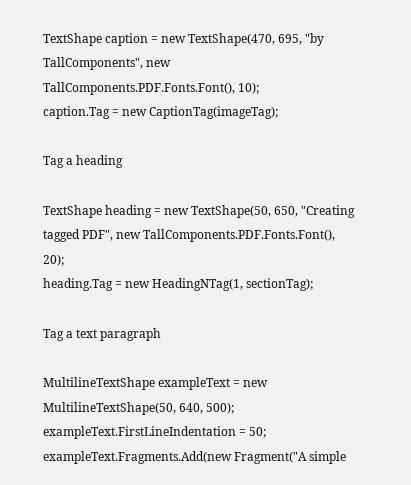TextShape caption = new TextShape(470, 695, "by TallComponents", new TallComponents.PDF.Fonts.Font(), 10);
caption.Tag = new CaptionTag(imageTag);

Tag a heading

TextShape heading = new TextShape(50, 650, "Creating tagged PDF", new TallComponents.PDF.Fonts.Font(), 20);
heading.Tag = new HeadingNTag(1, sectionTag);

Tag a text paragraph

MultilineTextShape exampleText = new MultilineTextShape(50, 640, 500);
exampleText.FirstLineIndentation = 50;
exampleText.Fragments.Add(new Fragment("A simple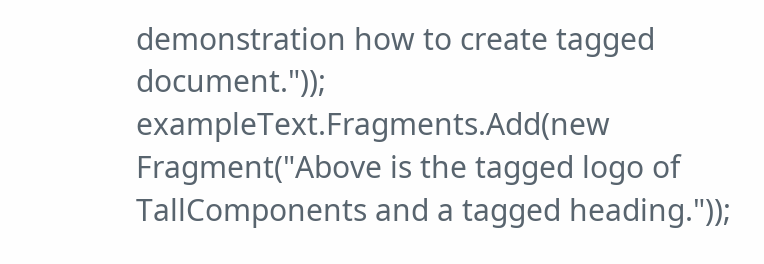demonstration how to create tagged document."));
exampleText.Fragments.Add(new Fragment("Above is the tagged logo of TallComponents and a tagged heading."));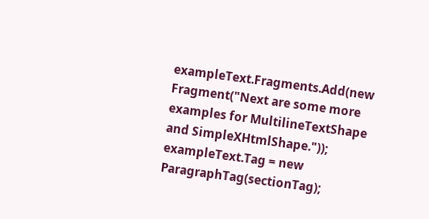exampleText.Fragments.Add(new Fragment("Next are some more examples for MultilineTextShape and SimpleXHtmlShape."));
exampleText.Tag = new ParagraphTag(sectionTag);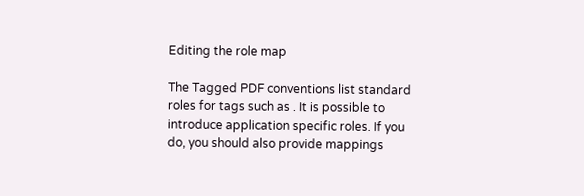Editing the role map

The Tagged PDF conventions list standard roles for tags such as . It is possible to introduce application specific roles. If you do, you should also provide mappings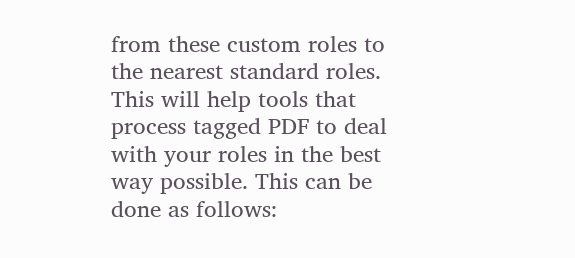from these custom roles to the nearest standard roles. This will help tools that process tagged PDF to deal with your roles in the best way possible. This can be done as follows: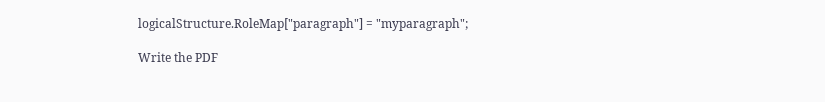logicalStructure.RoleMap["paragraph"] = "myparagraph";

Write the PDF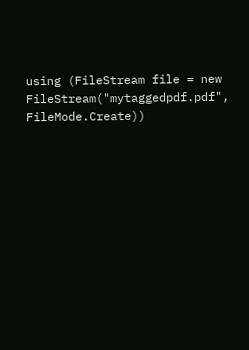using (FileStream file = new FileStream("mytaggedpdf.pdf", FileMode.Create))